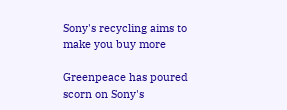Sony's recycling aims to make you buy more

Greenpeace has poured scorn on Sony's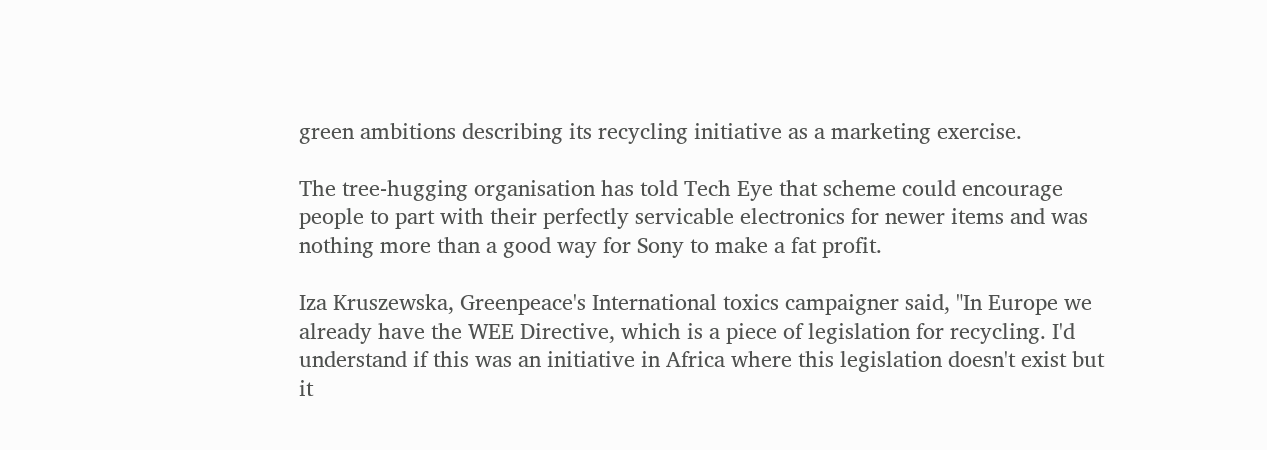green ambitions describing its recycling initiative as a marketing exercise.

The tree-hugging organisation has told Tech Eye that scheme could encourage people to part with their perfectly servicable electronics for newer items and was nothing more than a good way for Sony to make a fat profit.

Iza Kruszewska, Greenpeace's International toxics campaigner said, "In Europe we already have the WEE Directive, which is a piece of legislation for recycling. I'd understand if this was an initiative in Africa where this legislation doesn't exist but it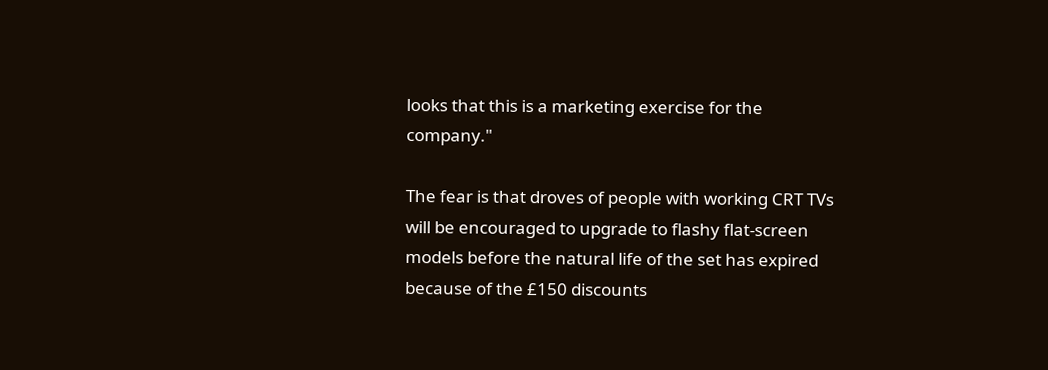looks that this is a marketing exercise for the company."

The fear is that droves of people with working CRT TVs will be encouraged to upgrade to flashy flat-screen models before the natural life of the set has expired because of the £150 discounts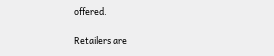offered.

Retailers are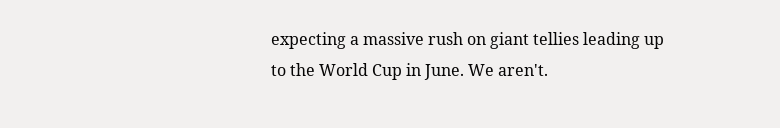expecting a massive rush on giant tellies leading up to the World Cup in June. We aren't.